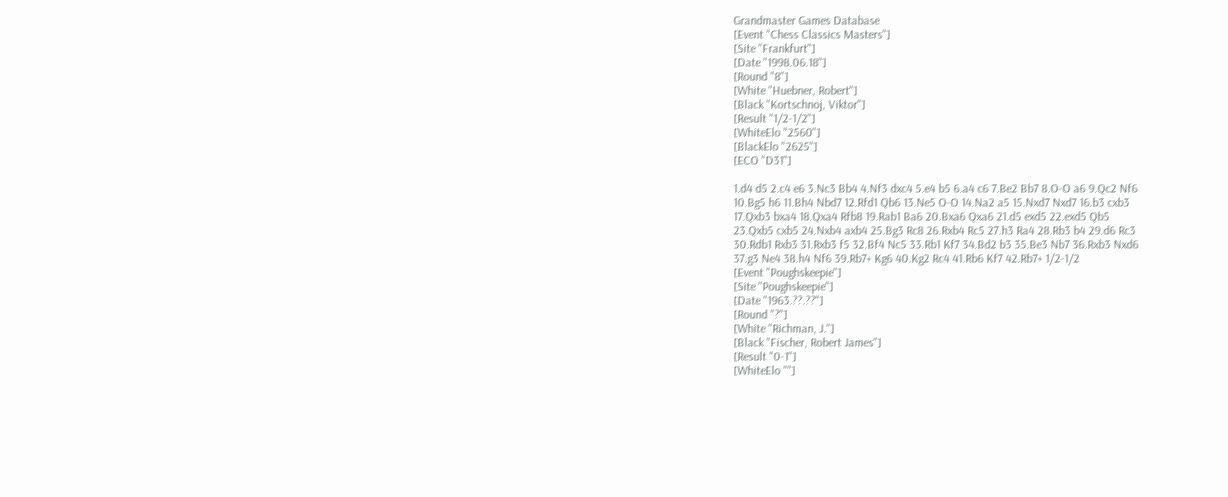Grandmaster Games Database
[Event "Chess Classics Masters"]
[Site "Frankfurt"]
[Date "1998.06.18"]
[Round "8"]
[White "Huebner, Robert"]
[Black "Kortschnoj, Viktor"]
[Result "1/2-1/2"]
[WhiteElo "2560"]
[BlackElo "2625"]
[ECO "D31"]

1.d4 d5 2.c4 e6 3.Nc3 Bb4 4.Nf3 dxc4 5.e4 b5 6.a4 c6 7.Be2 Bb7 8.O-O a6 9.Qc2 Nf6
10.Bg5 h6 11.Bh4 Nbd7 12.Rfd1 Qb6 13.Ne5 O-O 14.Na2 a5 15.Nxd7 Nxd7 16.b3 cxb3
17.Qxb3 bxa4 18.Qxa4 Rfb8 19.Rab1 Ba6 20.Bxa6 Qxa6 21.d5 exd5 22.exd5 Qb5
23.Qxb5 cxb5 24.Nxb4 axb4 25.Bg3 Rc8 26.Rxb4 Rc5 27.h3 Ra4 28.Rb3 b4 29.d6 Rc3
30.Rdb1 Rxb3 31.Rxb3 f5 32.Bf4 Nc5 33.Rb1 Kf7 34.Bd2 b3 35.Be3 Nb7 36.Rxb3 Nxd6
37.g3 Ne4 38.h4 Nf6 39.Rb7+ Kg6 40.Kg2 Rc4 41.Rb6 Kf7 42.Rb7+ 1/2-1/2
[Event "Poughskeepie"]
[Site "Poughskeepie"]
[Date "1963.??.??"]
[Round "?"]
[White "Richman, J."]
[Black "Fischer, Robert James"]
[Result "0-1"]
[WhiteElo ""]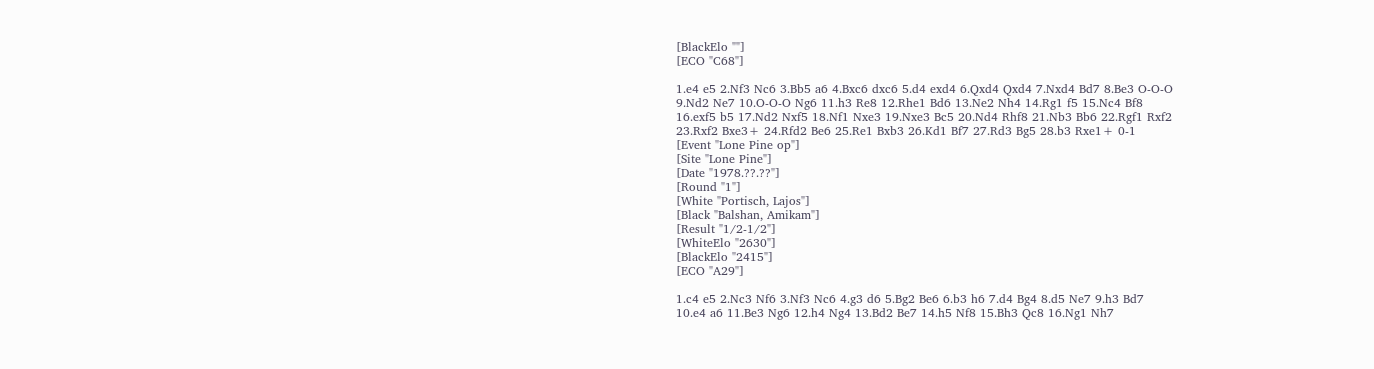[BlackElo ""]
[ECO "C68"]

1.e4 e5 2.Nf3 Nc6 3.Bb5 a6 4.Bxc6 dxc6 5.d4 exd4 6.Qxd4 Qxd4 7.Nxd4 Bd7 8.Be3 O-O-O
9.Nd2 Ne7 10.O-O-O Ng6 11.h3 Re8 12.Rhe1 Bd6 13.Ne2 Nh4 14.Rg1 f5 15.Nc4 Bf8
16.exf5 b5 17.Nd2 Nxf5 18.Nf1 Nxe3 19.Nxe3 Bc5 20.Nd4 Rhf8 21.Nb3 Bb6 22.Rgf1 Rxf2
23.Rxf2 Bxe3+ 24.Rfd2 Be6 25.Re1 Bxb3 26.Kd1 Bf7 27.Rd3 Bg5 28.b3 Rxe1+ 0-1
[Event "Lone Pine op"]
[Site "Lone Pine"]
[Date "1978.??.??"]
[Round "1"]
[White "Portisch, Lajos"]
[Black "Balshan, Amikam"]
[Result "1/2-1/2"]
[WhiteElo "2630"]
[BlackElo "2415"]
[ECO "A29"]

1.c4 e5 2.Nc3 Nf6 3.Nf3 Nc6 4.g3 d6 5.Bg2 Be6 6.b3 h6 7.d4 Bg4 8.d5 Ne7 9.h3 Bd7
10.e4 a6 11.Be3 Ng6 12.h4 Ng4 13.Bd2 Be7 14.h5 Nf8 15.Bh3 Qc8 16.Ng1 Nh7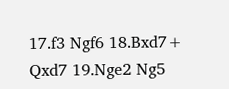17.f3 Ngf6 18.Bxd7+ Qxd7 19.Nge2 Ng5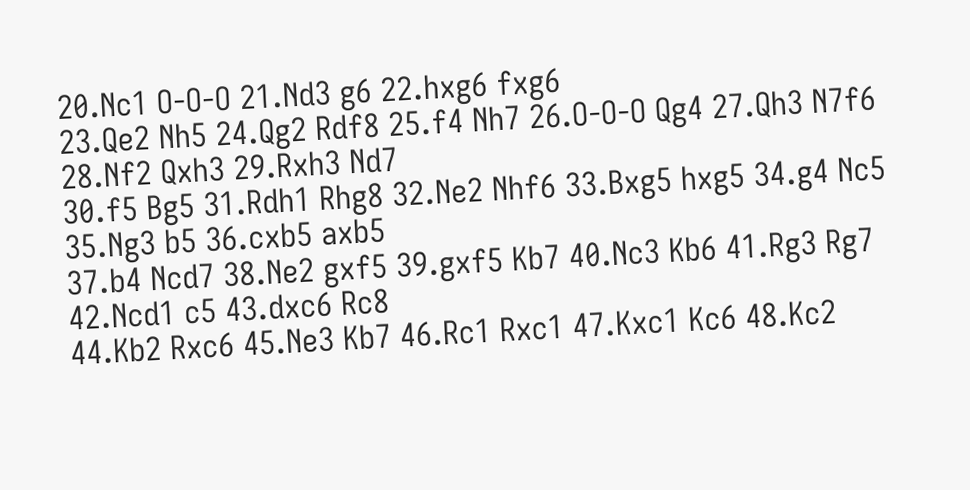20.Nc1 O-O-O 21.Nd3 g6 22.hxg6 fxg6
23.Qe2 Nh5 24.Qg2 Rdf8 25.f4 Nh7 26.O-O-O Qg4 27.Qh3 N7f6 28.Nf2 Qxh3 29.Rxh3 Nd7
30.f5 Bg5 31.Rdh1 Rhg8 32.Ne2 Nhf6 33.Bxg5 hxg5 34.g4 Nc5 35.Ng3 b5 36.cxb5 axb5
37.b4 Ncd7 38.Ne2 gxf5 39.gxf5 Kb7 40.Nc3 Kb6 41.Rg3 Rg7 42.Ncd1 c5 43.dxc6 Rc8
44.Kb2 Rxc6 45.Ne3 Kb7 46.Rc1 Rxc1 47.Kxc1 Kc6 48.Kc2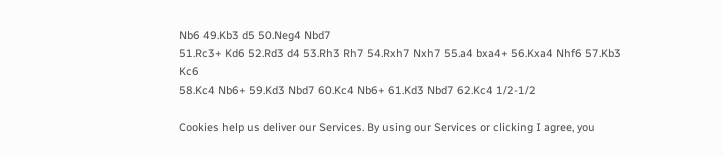Nb6 49.Kb3 d5 50.Neg4 Nbd7
51.Rc3+ Kd6 52.Rd3 d4 53.Rh3 Rh7 54.Rxh7 Nxh7 55.a4 bxa4+ 56.Kxa4 Nhf6 57.Kb3 Kc6
58.Kc4 Nb6+ 59.Kd3 Nbd7 60.Kc4 Nb6+ 61.Kd3 Nbd7 62.Kc4 1/2-1/2

Cookies help us deliver our Services. By using our Services or clicking I agree, you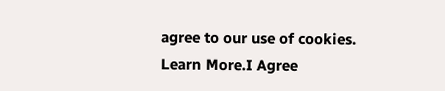agree to our use of cookies. Learn More.I Agree